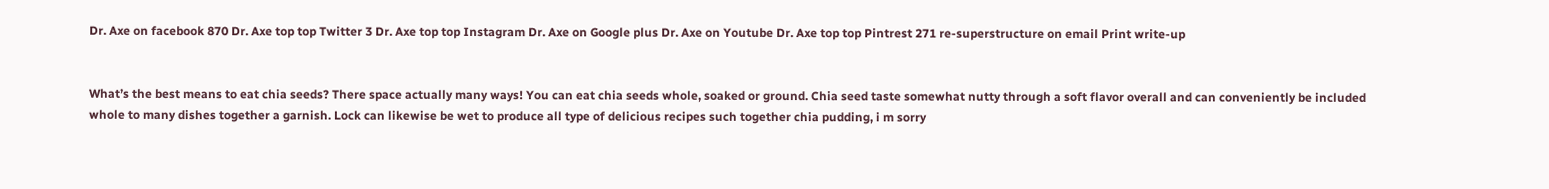Dr. Axe on facebook 870 Dr. Axe top top Twitter 3 Dr. Axe top top Instagram Dr. Axe on Google plus Dr. Axe on Youtube Dr. Axe top top Pintrest 271 re-superstructure on email Print write-up


What’s the best means to eat chia seeds? There space actually many ways! You can eat chia seeds whole, soaked or ground. Chia seed taste somewhat nutty through a soft flavor overall and can conveniently be included whole to many dishes together a garnish. Lock can likewise be wet to produce all type of delicious recipes such together chia pudding, i m sorry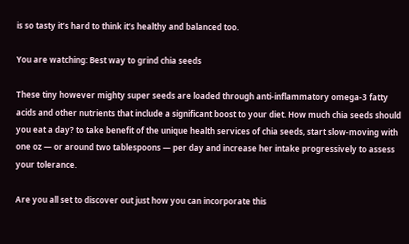is so tasty it’s hard to think it’s healthy and balanced too.

You are watching: Best way to grind chia seeds

These tiny however mighty super seeds are loaded through anti-inflammatory omega-3 fatty acids and other nutrients that include a significant boost to your diet. How much chia seeds should you eat a day? to take benefit of the unique health services of chia seeds, start slow-moving with one oz — or around two tablespoons — per day and increase her intake progressively to assess your tolerance.

Are you all set to discover out just how you can incorporate this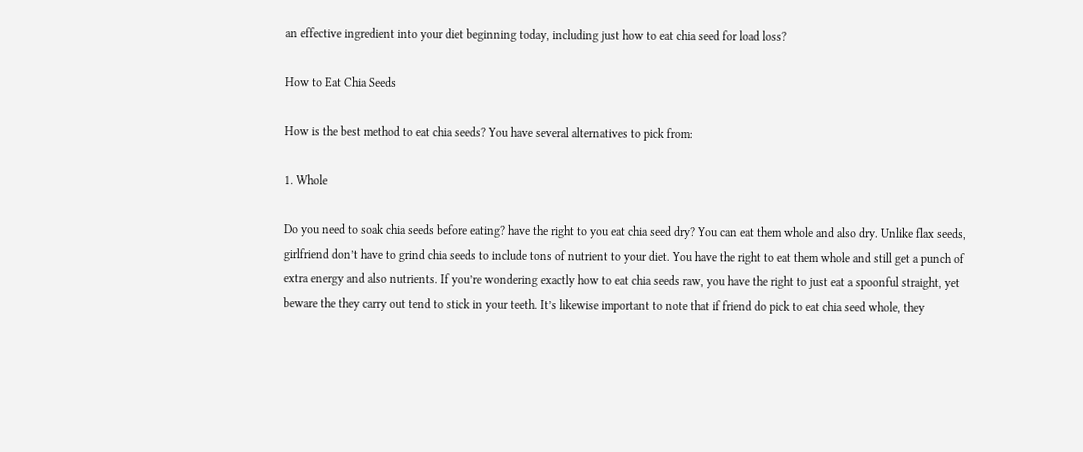an effective ingredient into your diet beginning today, including just how to eat chia seed for load loss?

How to Eat Chia Seeds

How is the best method to eat chia seeds? You have several alternatives to pick from:

1. Whole

Do you need to soak chia seeds before eating? have the right to you eat chia seed dry? You can eat them whole and also dry. Unlike flax seeds, girlfriend don’t have to grind chia seeds to include tons of nutrient to your diet. You have the right to eat them whole and still get a punch of extra energy and also nutrients. If you’re wondering exactly how to eat chia seeds raw, you have the right to just eat a spoonful straight, yet beware the they carry out tend to stick in your teeth. It’s likewise important to note that if friend do pick to eat chia seed whole, they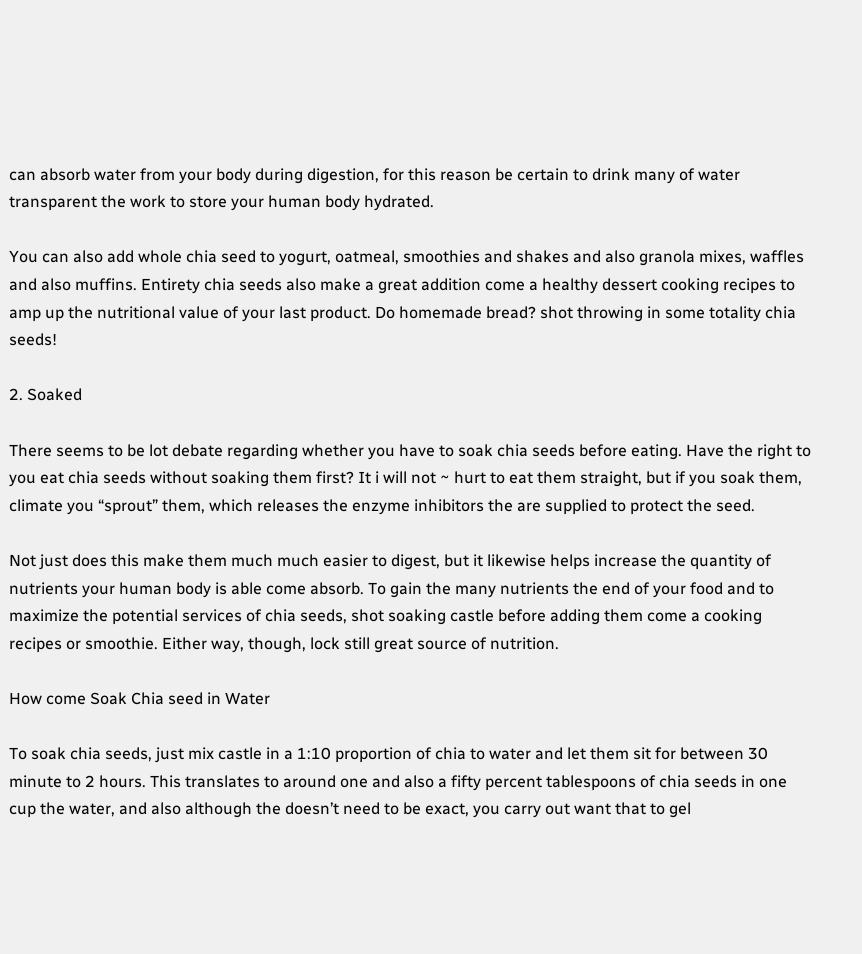can absorb water from your body during digestion, for this reason be certain to drink many of water transparent the work to store your human body hydrated.

You can also add whole chia seed to yogurt, oatmeal, smoothies and shakes and also granola mixes, waffles and also muffins. Entirety chia seeds also make a great addition come a healthy dessert cooking recipes to amp up the nutritional value of your last product. Do homemade bread? shot throwing in some totality chia seeds!

2. Soaked

There seems to be lot debate regarding whether you have to soak chia seeds before eating. Have the right to you eat chia seeds without soaking them first? It i will not ~ hurt to eat them straight, but if you soak them, climate you “sprout” them, which releases the enzyme inhibitors the are supplied to protect the seed.

Not just does this make them much much easier to digest, but it likewise helps increase the quantity of nutrients your human body is able come absorb. To gain the many nutrients the end of your food and to maximize the potential services of chia seeds, shot soaking castle before adding them come a cooking recipes or smoothie. Either way, though, lock still great source of nutrition.

How come Soak Chia seed in Water

To soak chia seeds, just mix castle in a 1:10 proportion of chia to water and let them sit for between 30 minute to 2 hours. This translates to around one and also a fifty percent tablespoons of chia seeds in one cup the water, and also although the doesn’t need to be exact, you carry out want that to gel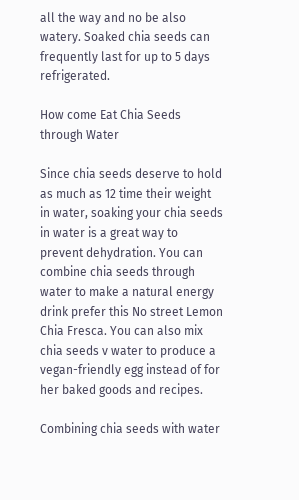all the way and no be also watery. Soaked chia seeds can frequently last for up to 5 days refrigerated.

How come Eat Chia Seeds through Water

Since chia seeds deserve to hold as much as 12 time their weight in water, soaking your chia seeds in water is a great way to prevent dehydration. You can combine chia seeds through water to make a natural energy drink prefer this No street Lemon Chia Fresca. You can also mix chia seeds v water to produce a vegan-friendly egg instead of for her baked goods and recipes.

Combining chia seeds with water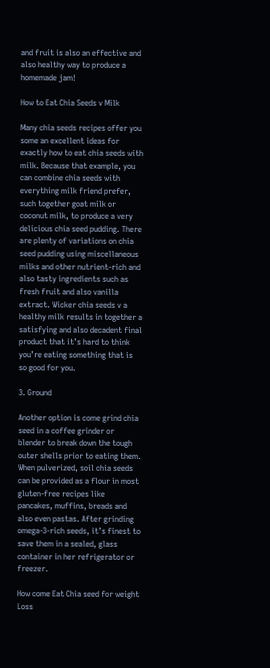and fruit is also an effective and also healthy way to produce a homemade jam!

How to Eat Chia Seeds v Milk

Many chia seeds recipes offer you some an excellent ideas for exactly how to eat chia seeds with milk. Because that example, you can combine chia seeds with everything milk friend prefer, such together goat milk or coconut milk, to produce a very delicious chia seed pudding. There are plenty of variations on chia seed pudding using miscellaneous milks and other nutrient-rich and also tasty ingredients such as fresh fruit and also vanilla extract. Wicker chia seeds v a healthy milk results in together a satisfying and also decadent final product that it’s hard to think you’re eating something that is so good for you.

3. Ground

Another option is come grind chia seed in a coffee grinder or blender to break down the tough outer shells prior to eating them. When pulverized, soil chia seeds can be provided as a flour in most gluten-free recipes like pancakes, muffins, breads and also even pastas. After grinding omega-3-rich seeds, it’s finest to save them in a sealed, glass container in her refrigerator or freezer.

How come Eat Chia seed for weight Loss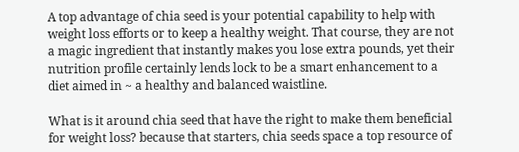A top advantage of chia seed is your potential capability to help with weight loss efforts or to keep a healthy weight. That course, they are not a magic ingredient that instantly makes you lose extra pounds, yet their nutrition profile certainly lends lock to be a smart enhancement to a diet aimed in ~ a healthy and balanced waistline.

What is it around chia seed that have the right to make them beneficial for weight loss? because that starters, chia seeds space a top resource of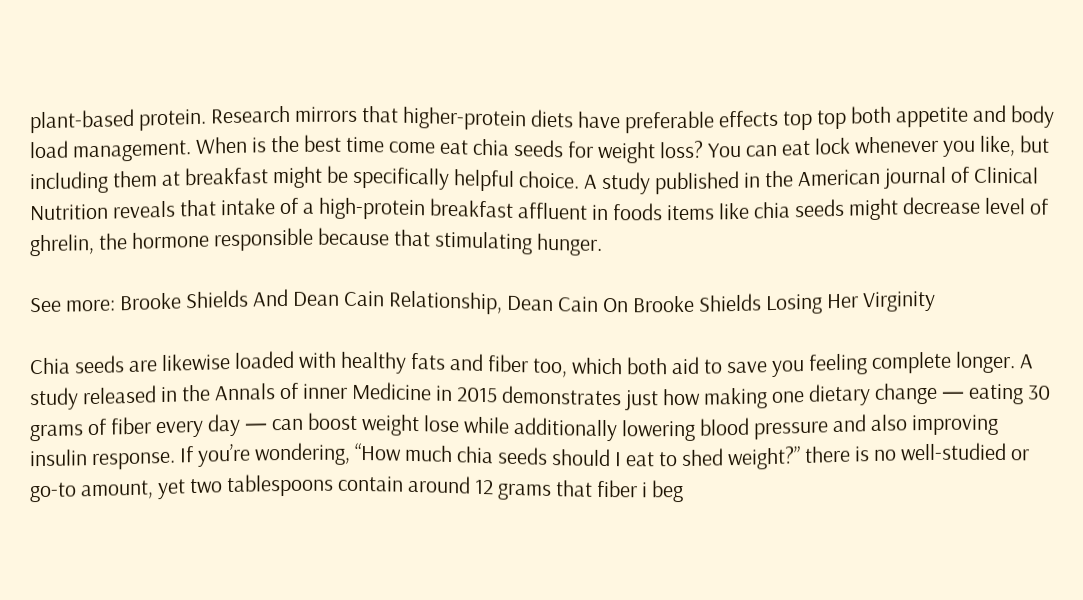plant-based protein. Research mirrors that higher-protein diets have preferable effects top top both appetite and body load management. When is the best time come eat chia seeds for weight loss? You can eat lock whenever you like, but including them at breakfast might be specifically helpful choice. A study published in the American journal of Clinical Nutrition reveals that intake of a high-protein breakfast affluent in foods items like chia seeds might decrease level of ghrelin, the hormone responsible because that stimulating hunger.

See more: Brooke Shields And Dean Cain Relationship, Dean Cain On Brooke Shields Losing Her Virginity

Chia seeds are likewise loaded with healthy fats and fiber too, which both aid to save you feeling complete longer. A study released in the Annals of inner Medicine in 2015 demonstrates just how making one dietary change — eating 30 grams of fiber every day — can boost weight lose while additionally lowering blood pressure and also improving insulin response. If you’re wondering, “How much chia seeds should I eat to shed weight?” there is no well-studied or go-to amount, yet two tablespoons contain around 12 grams that fiber i beg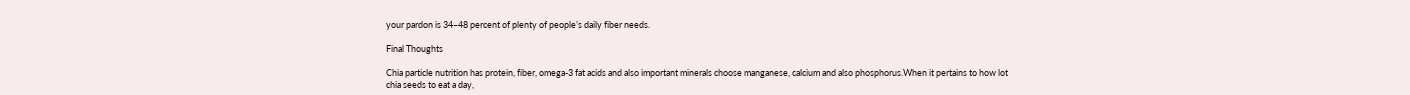your pardon is 34–48 percent of plenty of people’s daily fiber needs.

Final Thoughts

Chia particle nutrition has protein, fiber, omega-3 fat acids and also important minerals choose manganese, calcium and also phosphorus.When it pertains to how lot chia seeds to eat a day,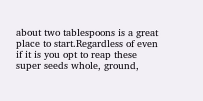about two tablespoons is a great place to start.Regardless of even if it is you opt to reap these super seeds whole, ground,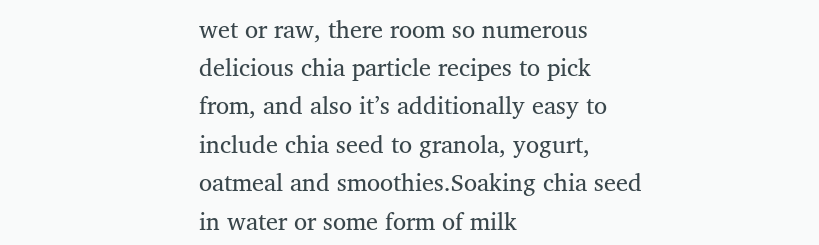wet or raw, there room so numerous delicious chia particle recipes to pick from, and also it’s additionally easy to include chia seed to granola, yogurt, oatmeal and smoothies.Soaking chia seed in water or some form of milk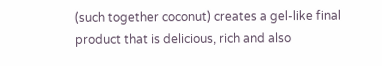(such together coconut) creates a gel-like final product that is delicious, rich and also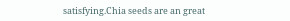satisfying.Chia seeds are an great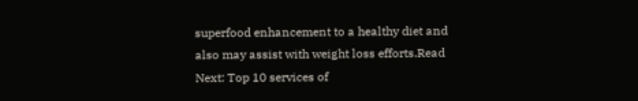superfood enhancement to a healthy diet and also may assist with weight loss efforts.Read Next: Top 10 services of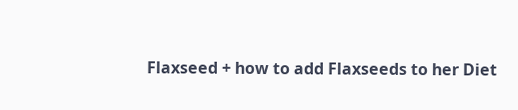Flaxseed + how to add Flaxseeds to her Diet